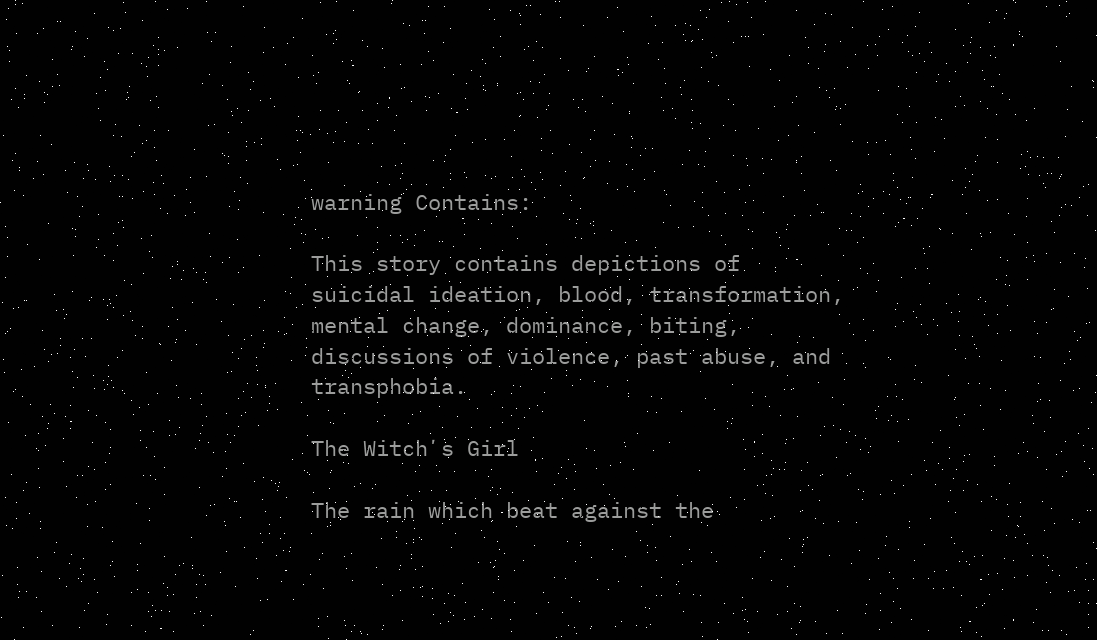warning Contains:

This story contains depictions of suicidal ideation, blood, transformation, mental change, dominance, biting, discussions of violence, past abuse, and transphobia.

The Witchʼs Girl

The rain which beat against the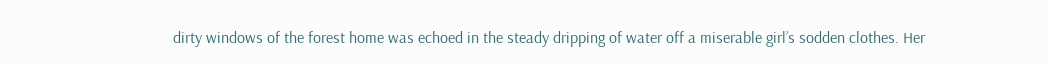dirty windows of the forest home was echoed in the steady dripping of water off a miserable girl’s sodden clothes. Her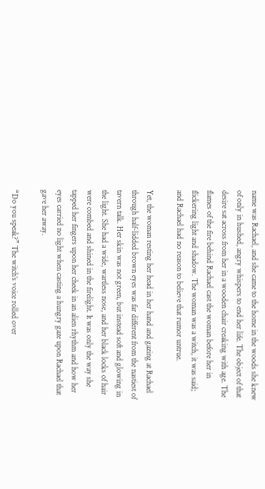name was Rachael, and she came to the home in the woods she knew of only in hushed, angry whispers to end her life. The object of that desire sat across from her in a wooden chair creaking with age. The flames of the fire behind Rachael cast the woman before her in flickering light and shadow. The woman was a witch, it was said; and Rachael had no reason to believe that rumor untrue.

Yet, the woman resting her head in her hand and gazing at Rachael through half-lidded brown eyes was far different from the nastiest of tavern talk. Her skin was not green, but instead soft and glowing in the light. She had a wide, wartless nose, and her black locks of hair were combed and shined in the firelight. It was only the way she tapped her fingers upon her cheek in an alien rhythm and how her eyes carried no light when casting a hungry gaze upon Rachael that gave her away.

“Do you speak?” The witch’s voice rolled over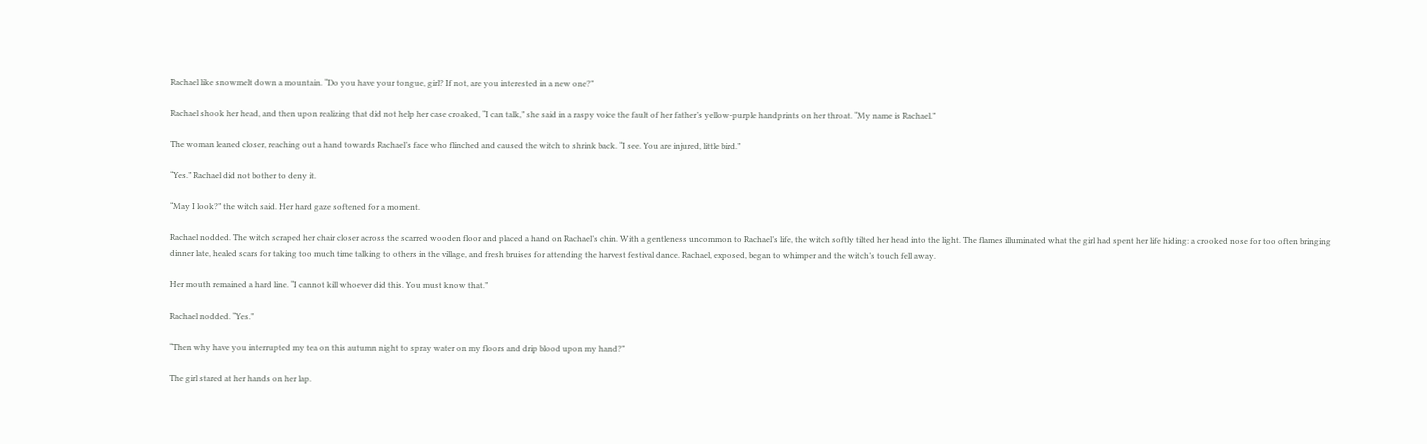Rachael like snowmelt down a mountain. “Do you have your tongue, girl? If not, are you interested in a new one?”

Rachael shook her head, and then upon realizing that did not help her case croaked, “I can talk,” she said in a raspy voice the fault of her father’s yellow-purple handprints on her throat. “My name is Rachael.”

The woman leaned closer, reaching out a hand towards Rachael’s face who flinched and caused the witch to shrink back. “I see. You are injured, little bird.”

“Yes.” Rachael did not bother to deny it.

“May I look?” the witch said. Her hard gaze softened for a moment.

Rachael nodded. The witch scraped her chair closer across the scarred wooden floor and placed a hand on Rachael’s chin. With a gentleness uncommon to Rachael’s life, the witch softly tilted her head into the light. The flames illuminated what the girl had spent her life hiding: a crooked nose for too often bringing dinner late, healed scars for taking too much time talking to others in the village, and fresh bruises for attending the harvest festival dance. Rachael, exposed, began to whimper and the witch’s touch fell away.

Her mouth remained a hard line. “I cannot kill whoever did this. You must know that.”

Rachael nodded. “Yes.”

“Then why have you interrupted my tea on this autumn night to spray water on my floors and drip blood upon my hand?”

The girl stared at her hands on her lap.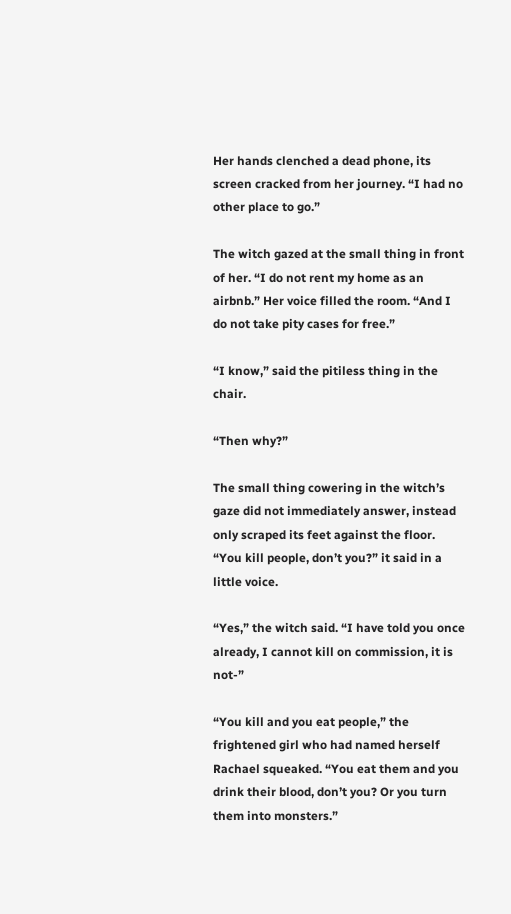Her hands clenched a dead phone, its screen cracked from her journey. “I had no other place to go.”

The witch gazed at the small thing in front of her. “I do not rent my home as an airbnb.” Her voice filled the room. “And I do not take pity cases for free.”

“I know,” said the pitiless thing in the chair.

“Then why?”

The small thing cowering in the witch’s gaze did not immediately answer, instead only scraped its feet against the floor. “You kill people, don’t you?” it said in a little voice.

“Yes,” the witch said. “I have told you once already, I cannot kill on commission, it is not-”

“You kill and you eat people,” the frightened girl who had named herself Rachael squeaked. “You eat them and you drink their blood, don’t you? Or you turn them into monsters.”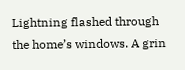Lightning flashed through the home’s windows. A grin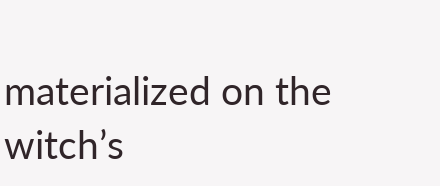materialized on the witch’s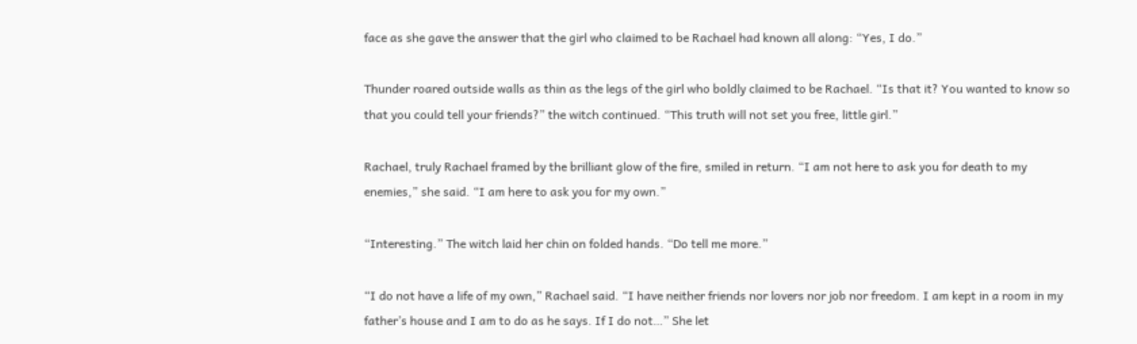face as she gave the answer that the girl who claimed to be Rachael had known all along: “Yes, I do.”

Thunder roared outside walls as thin as the legs of the girl who boldly claimed to be Rachael. “Is that it? You wanted to know so that you could tell your friends?” the witch continued. “This truth will not set you free, little girl.”

Rachael, truly Rachael framed by the brilliant glow of the fire, smiled in return. “I am not here to ask you for death to my enemies,” she said. “I am here to ask you for my own.”

“Interesting.” The witch laid her chin on folded hands. “Do tell me more.”

“I do not have a life of my own,” Rachael said. “I have neither friends nor lovers nor job nor freedom. I am kept in a room in my father’s house and I am to do as he says. If I do not…” She let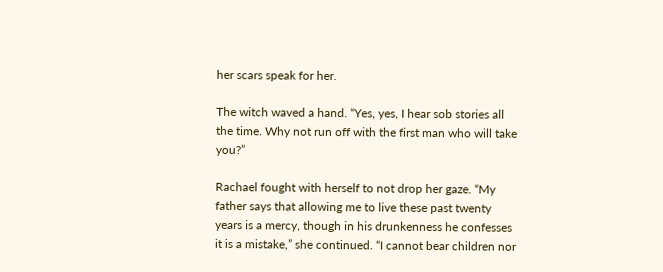her scars speak for her.

The witch waved a hand. “Yes, yes, I hear sob stories all the time. Why not run off with the first man who will take you?”

Rachael fought with herself to not drop her gaze. “My father says that allowing me to live these past twenty years is a mercy, though in his drunkenness he confesses it is a mistake,” she continued. “I cannot bear children nor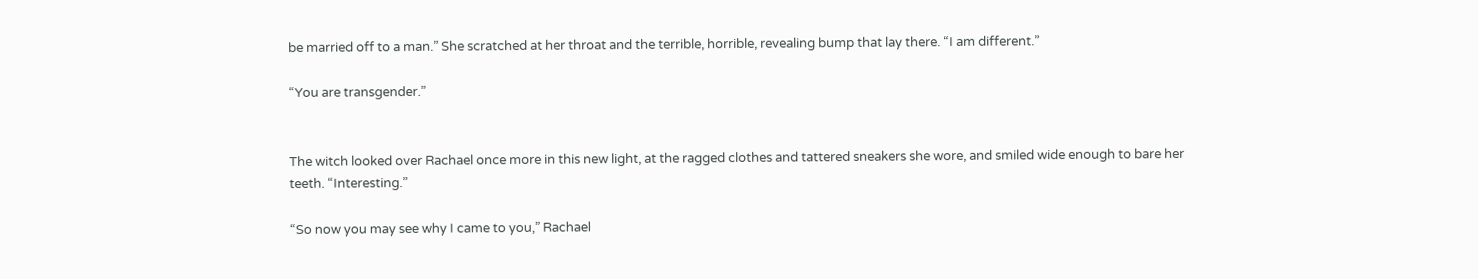be married off to a man.” She scratched at her throat and the terrible, horrible, revealing bump that lay there. “I am different.”

“You are transgender.”


The witch looked over Rachael once more in this new light, at the ragged clothes and tattered sneakers she wore, and smiled wide enough to bare her teeth. “Interesting.”

“So now you may see why I came to you,” Rachael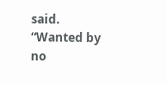said. “Wanted by no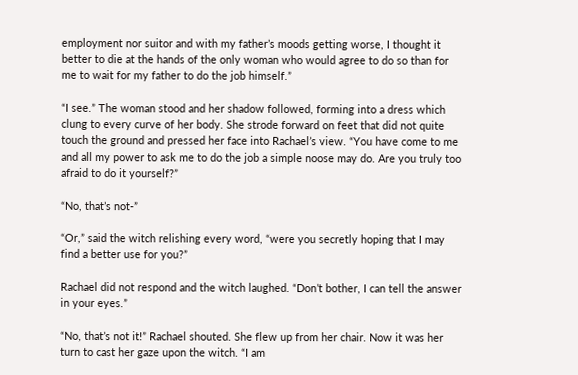employment nor suitor and with my father’s moods getting worse, I thought it better to die at the hands of the only woman who would agree to do so than for me to wait for my father to do the job himself.”

“I see.” The woman stood and her shadow followed, forming into a dress which clung to every curve of her body. She strode forward on feet that did not quite touch the ground and pressed her face into Rachael’s view. “You have come to me and all my power to ask me to do the job a simple noose may do. Are you truly too afraid to do it yourself?”

“No, that’s not-”

“Or,” said the witch relishing every word, “were you secretly hoping that I may find a better use for you?”

Rachael did not respond and the witch laughed. “Don’t bother, I can tell the answer in your eyes.”

“No, that’s not it!” Rachael shouted. She flew up from her chair. Now it was her turn to cast her gaze upon the witch. “I am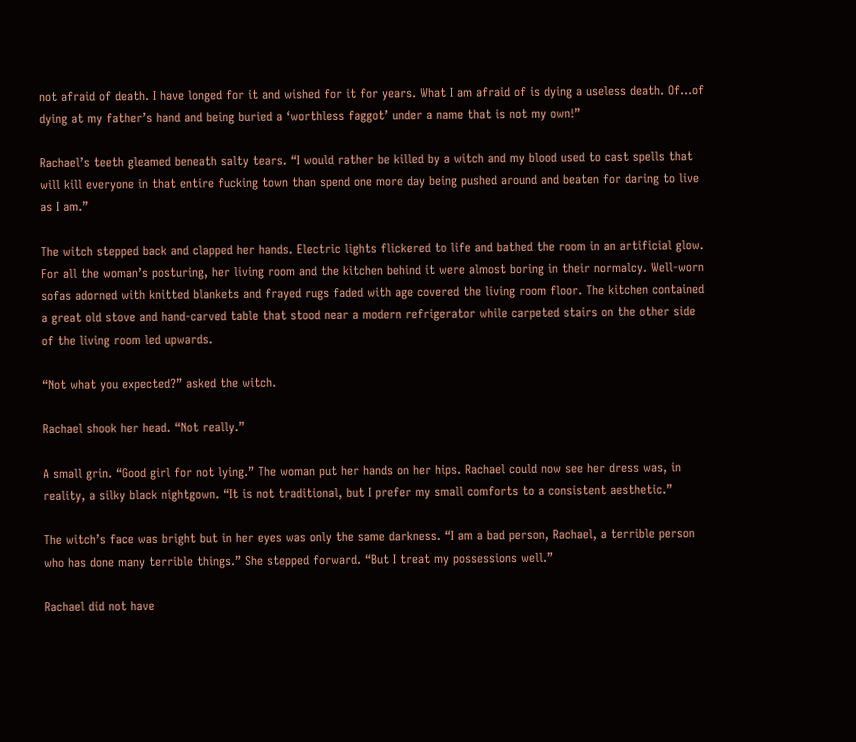not afraid of death. I have longed for it and wished for it for years. What I am afraid of is dying a useless death. Of…of dying at my father’s hand and being buried a ‘worthless faggot’ under a name that is not my own!”

Rachael’s teeth gleamed beneath salty tears. “I would rather be killed by a witch and my blood used to cast spells that will kill everyone in that entire fucking town than spend one more day being pushed around and beaten for daring to live as I am.”

The witch stepped back and clapped her hands. Electric lights flickered to life and bathed the room in an artificial glow. For all the woman’s posturing, her living room and the kitchen behind it were almost boring in their normalcy. Well-worn sofas adorned with knitted blankets and frayed rugs faded with age covered the living room floor. The kitchen contained a great old stove and hand-carved table that stood near a modern refrigerator while carpeted stairs on the other side of the living room led upwards.

“Not what you expected?” asked the witch.

Rachael shook her head. “Not really.”

A small grin. “Good girl for not lying.” The woman put her hands on her hips. Rachael could now see her dress was, in reality, a silky black nightgown. “It is not traditional, but I prefer my small comforts to a consistent aesthetic.”

The witch’s face was bright but in her eyes was only the same darkness. “I am a bad person, Rachael, a terrible person who has done many terrible things.” She stepped forward. “But I treat my possessions well.”

Rachael did not have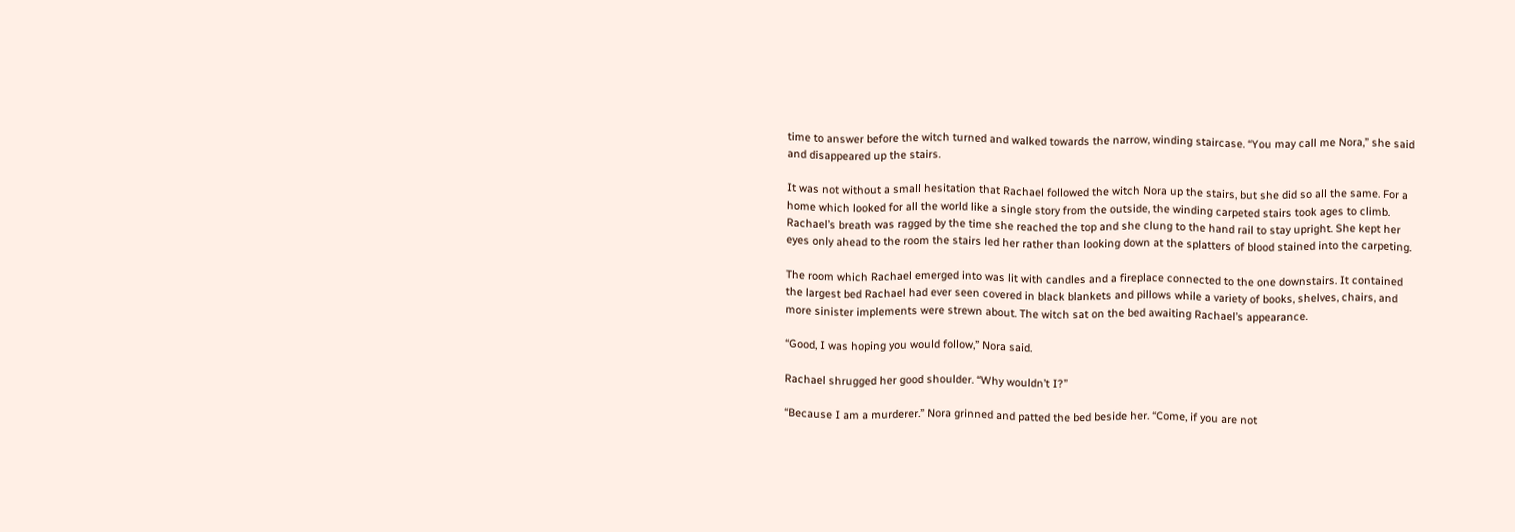time to answer before the witch turned and walked towards the narrow, winding staircase. “You may call me Nora,” she said and disappeared up the stairs.

It was not without a small hesitation that Rachael followed the witch Nora up the stairs, but she did so all the same. For a home which looked for all the world like a single story from the outside, the winding carpeted stairs took ages to climb. Rachael’s breath was ragged by the time she reached the top and she clung to the hand rail to stay upright. She kept her eyes only ahead to the room the stairs led her rather than looking down at the splatters of blood stained into the carpeting.

The room which Rachael emerged into was lit with candles and a fireplace connected to the one downstairs. It contained the largest bed Rachael had ever seen covered in black blankets and pillows while a variety of books, shelves, chairs, and more sinister implements were strewn about. The witch sat on the bed awaiting Rachael’s appearance.

“Good, I was hoping you would follow,” Nora said.

Rachael shrugged her good shoulder. “Why wouldn’t I?”

“Because I am a murderer.” Nora grinned and patted the bed beside her. “Come, if you are not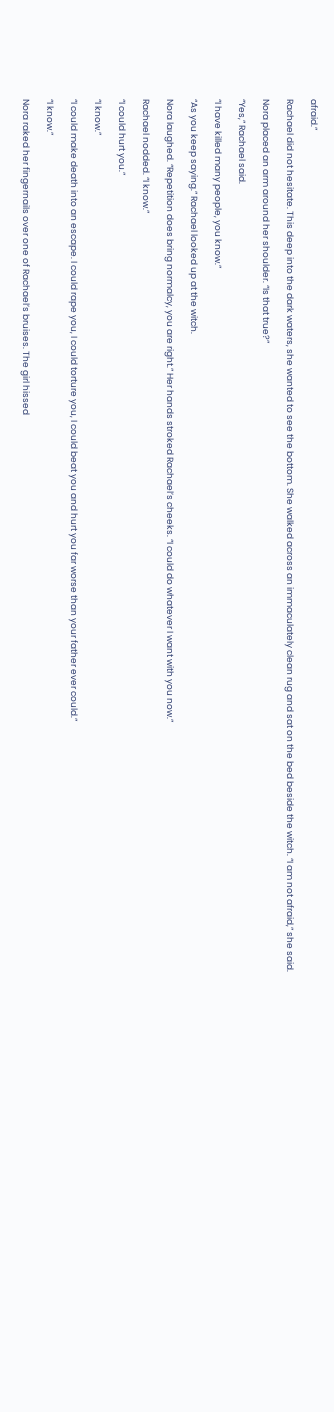afraid.”

Rachael did not hesitate. This deep into the dark waters, she wanted to see the bottom. She walked across an immaculately clean rug and sat on the bed beside the witch. “I am not afraid,” she said.

Nora placed an arm around her shoulder. “Is that true?”

“Yes,” Rachael said.

“I have killed many people, you know.”

“As you keep saying.” Rachael looked up at the witch.

Nora laughed. “Repetition does bring normalcy, you are right.” Her hands stroked Rachael’s cheeks. “I could do whatever I want with you now.”

Rachael nodded. “I know.”

“I could hurt you.”

“I know.”

“I could make death into an escape. I could rape you, I could torture you, I could beat you and hurt you far worse than your father ever could.”

“I know.”

Nora raked her fingernails over one of Rachael’s bruises. The girl hissed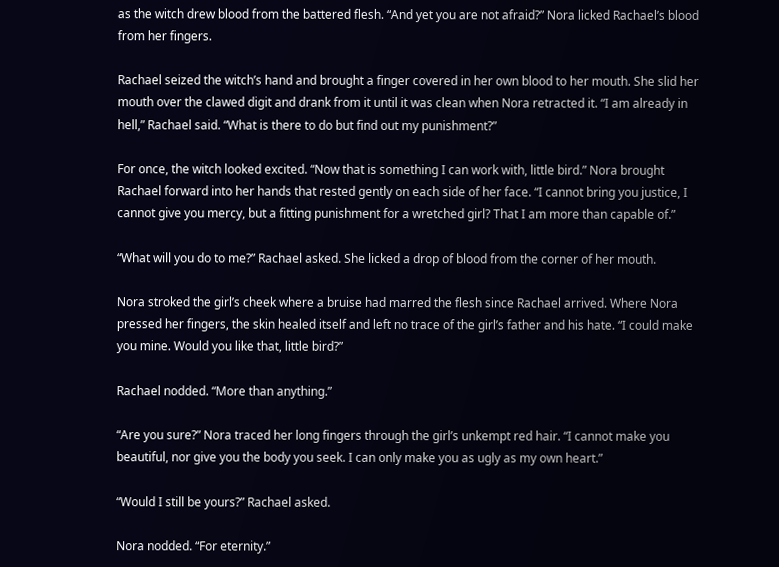as the witch drew blood from the battered flesh. “And yet you are not afraid?” Nora licked Rachael’s blood from her fingers.

Rachael seized the witch’s hand and brought a finger covered in her own blood to her mouth. She slid her mouth over the clawed digit and drank from it until it was clean when Nora retracted it. “I am already in hell,” Rachael said. “What is there to do but find out my punishment?”

For once, the witch looked excited. “Now that is something I can work with, little bird.” Nora brought Rachael forward into her hands that rested gently on each side of her face. “I cannot bring you justice, I cannot give you mercy, but a fitting punishment for a wretched girl? That I am more than capable of.”

“What will you do to me?” Rachael asked. She licked a drop of blood from the corner of her mouth.

Nora stroked the girl’s cheek where a bruise had marred the flesh since Rachael arrived. Where Nora pressed her fingers, the skin healed itself and left no trace of the girl’s father and his hate. “I could make you mine. Would you like that, little bird?”

Rachael nodded. “More than anything.”

“Are you sure?” Nora traced her long fingers through the girl’s unkempt red hair. “I cannot make you beautiful, nor give you the body you seek. I can only make you as ugly as my own heart.”

“Would I still be yours?” Rachael asked.

Nora nodded. “For eternity.”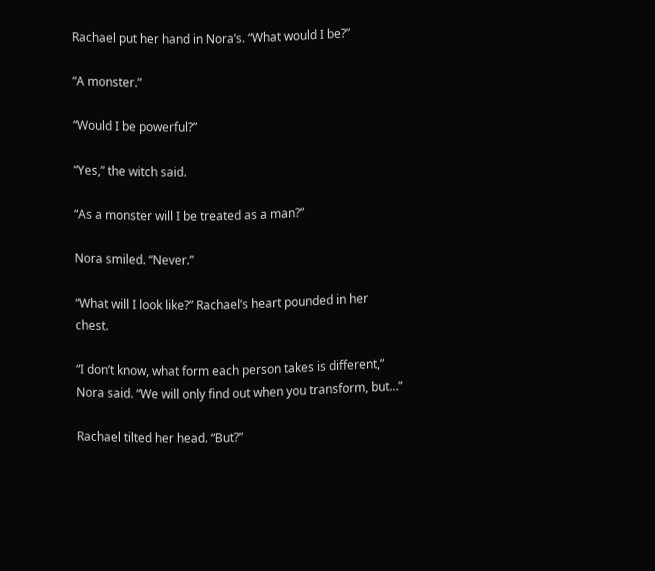Rachael put her hand in Nora’s. “What would I be?”

“A monster.”

“Would I be powerful?”

“Yes,” the witch said.

“As a monster will I be treated as a man?”

Nora smiled. “Never.”

“What will I look like?” Rachael’s heart pounded in her chest.

“I don’t know, what form each person takes is different,” Nora said. “We will only find out when you transform, but…”

Rachael tilted her head. “But?”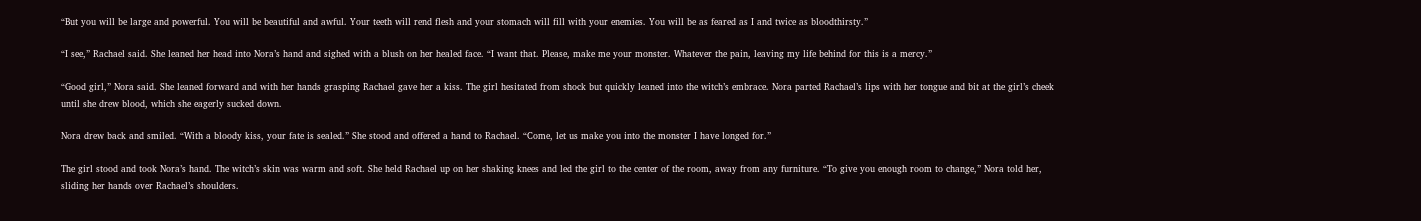“But you will be large and powerful. You will be beautiful and awful. Your teeth will rend flesh and your stomach will fill with your enemies. You will be as feared as I and twice as bloodthirsty.”

“I see,” Rachael said. She leaned her head into Nora’s hand and sighed with a blush on her healed face. “I want that. Please, make me your monster. Whatever the pain, leaving my life behind for this is a mercy.”

“Good girl,” Nora said. She leaned forward and with her hands grasping Rachael gave her a kiss. The girl hesitated from shock but quickly leaned into the witch’s embrace. Nora parted Rachael’s lips with her tongue and bit at the girl’s cheek until she drew blood, which she eagerly sucked down.

Nora drew back and smiled. “With a bloody kiss, your fate is sealed.” She stood and offered a hand to Rachael. “Come, let us make you into the monster I have longed for.”

The girl stood and took Nora’s hand. The witch’s skin was warm and soft. She held Rachael up on her shaking knees and led the girl to the center of the room, away from any furniture. “To give you enough room to change,” Nora told her, sliding her hands over Rachael’s shoulders.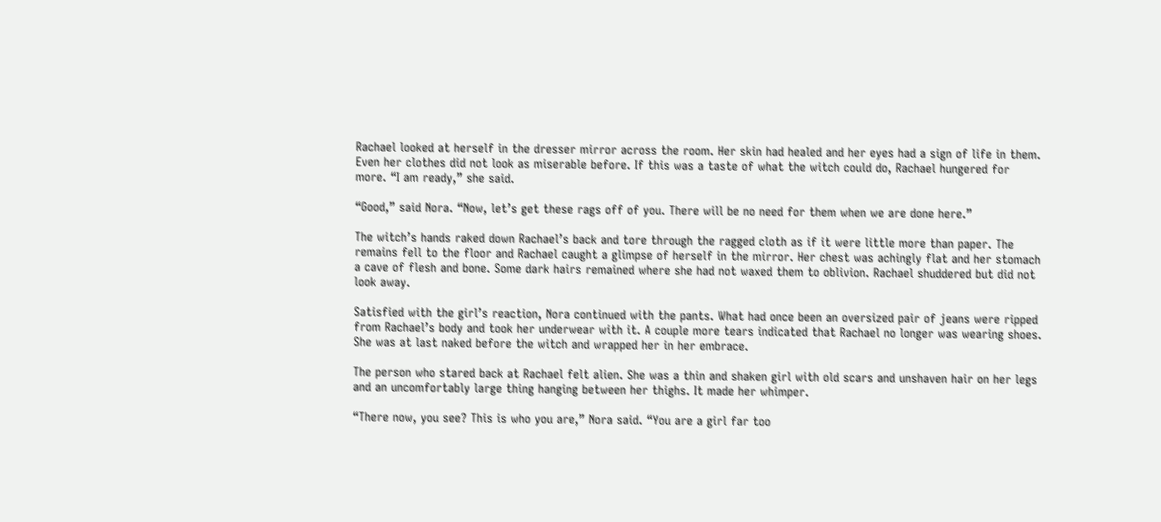Rachael looked at herself in the dresser mirror across the room. Her skin had healed and her eyes had a sign of life in them. Even her clothes did not look as miserable before. If this was a taste of what the witch could do, Rachael hungered for more. “I am ready,” she said.

“Good,” said Nora. “Now, let’s get these rags off of you. There will be no need for them when we are done here.”

The witch’s hands raked down Rachael’s back and tore through the ragged cloth as if it were little more than paper. The remains fell to the floor and Rachael caught a glimpse of herself in the mirror. Her chest was achingly flat and her stomach a cave of flesh and bone. Some dark hairs remained where she had not waxed them to oblivion. Rachael shuddered but did not look away.

Satisfied with the girl’s reaction, Nora continued with the pants. What had once been an oversized pair of jeans were ripped from Rachael’s body and took her underwear with it. A couple more tears indicated that Rachael no longer was wearing shoes. She was at last naked before the witch and wrapped her in her embrace.

The person who stared back at Rachael felt alien. She was a thin and shaken girl with old scars and unshaven hair on her legs and an uncomfortably large thing hanging between her thighs. It made her whimper.

“There now, you see? This is who you are,” Nora said. “You are a girl far too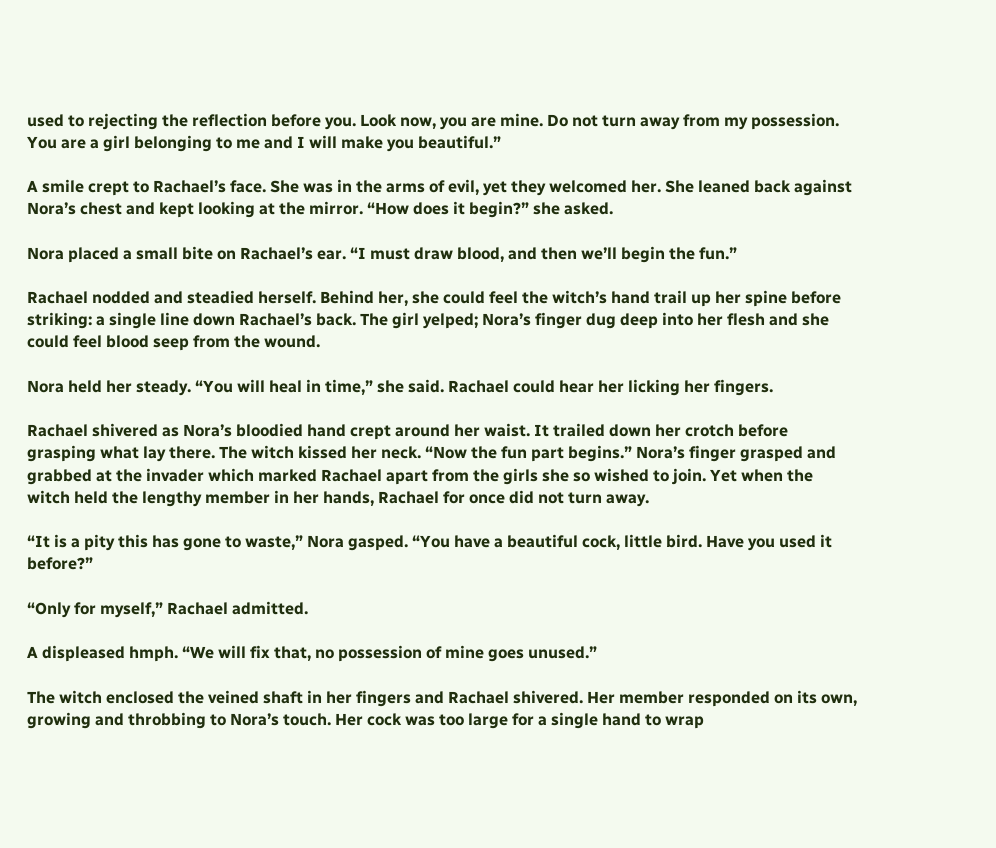used to rejecting the reflection before you. Look now, you are mine. Do not turn away from my possession. You are a girl belonging to me and I will make you beautiful.”

A smile crept to Rachael’s face. She was in the arms of evil, yet they welcomed her. She leaned back against Nora’s chest and kept looking at the mirror. “How does it begin?” she asked.

Nora placed a small bite on Rachael’s ear. “I must draw blood, and then we’ll begin the fun.”

Rachael nodded and steadied herself. Behind her, she could feel the witch’s hand trail up her spine before striking: a single line down Rachael’s back. The girl yelped; Nora’s finger dug deep into her flesh and she could feel blood seep from the wound.

Nora held her steady. “You will heal in time,” she said. Rachael could hear her licking her fingers.

Rachael shivered as Nora’s bloodied hand crept around her waist. It trailed down her crotch before grasping what lay there. The witch kissed her neck. “Now the fun part begins.” Nora’s finger grasped and grabbed at the invader which marked Rachael apart from the girls she so wished to join. Yet when the witch held the lengthy member in her hands, Rachael for once did not turn away.

“It is a pity this has gone to waste,” Nora gasped. “You have a beautiful cock, little bird. Have you used it before?”

“Only for myself,” Rachael admitted.

A displeased hmph. “We will fix that, no possession of mine goes unused.”

The witch enclosed the veined shaft in her fingers and Rachael shivered. Her member responded on its own, growing and throbbing to Nora’s touch. Her cock was too large for a single hand to wrap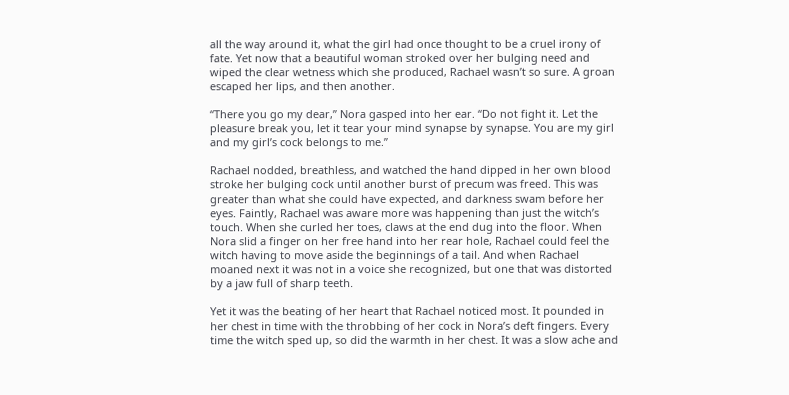all the way around it, what the girl had once thought to be a cruel irony of fate. Yet now that a beautiful woman stroked over her bulging need and wiped the clear wetness which she produced, Rachael wasn’t so sure. A groan escaped her lips, and then another.

“There you go my dear,” Nora gasped into her ear. “Do not fight it. Let the pleasure break you, let it tear your mind synapse by synapse. You are my girl and my girl’s cock belongs to me.”

Rachael nodded, breathless, and watched the hand dipped in her own blood stroke her bulging cock until another burst of precum was freed. This was greater than what she could have expected, and darkness swam before her eyes. Faintly, Rachael was aware more was happening than just the witch’s touch. When she curled her toes, claws at the end dug into the floor. When Nora slid a finger on her free hand into her rear hole, Rachael could feel the witch having to move aside the beginnings of a tail. And when Rachael moaned next it was not in a voice she recognized, but one that was distorted by a jaw full of sharp teeth.

Yet it was the beating of her heart that Rachael noticed most. It pounded in her chest in time with the throbbing of her cock in Nora’s deft fingers. Every time the witch sped up, so did the warmth in her chest. It was a slow ache and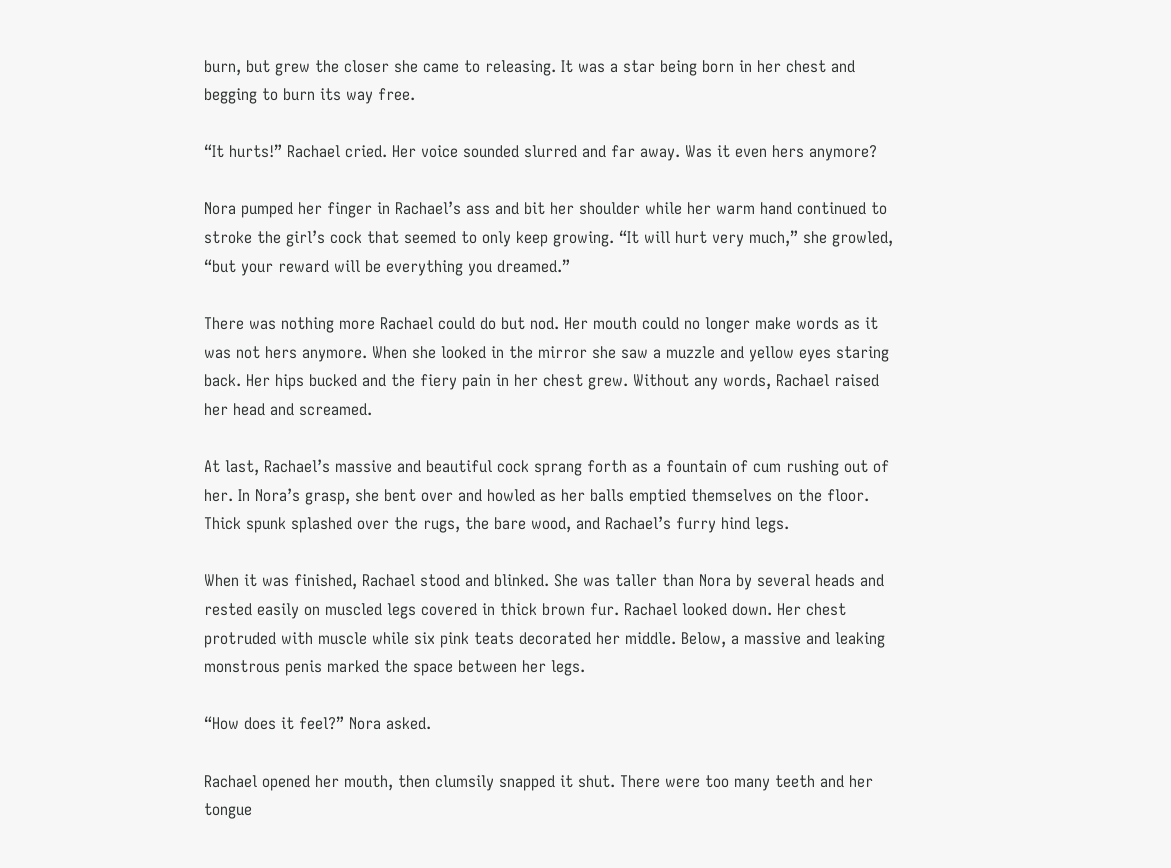burn, but grew the closer she came to releasing. It was a star being born in her chest and begging to burn its way free.

“It hurts!” Rachael cried. Her voice sounded slurred and far away. Was it even hers anymore?

Nora pumped her finger in Rachael’s ass and bit her shoulder while her warm hand continued to stroke the girl’s cock that seemed to only keep growing. “It will hurt very much,” she growled, “but your reward will be everything you dreamed.”

There was nothing more Rachael could do but nod. Her mouth could no longer make words as it was not hers anymore. When she looked in the mirror she saw a muzzle and yellow eyes staring back. Her hips bucked and the fiery pain in her chest grew. Without any words, Rachael raised her head and screamed.

At last, Rachael’s massive and beautiful cock sprang forth as a fountain of cum rushing out of her. In Nora’s grasp, she bent over and howled as her balls emptied themselves on the floor. Thick spunk splashed over the rugs, the bare wood, and Rachael’s furry hind legs.

When it was finished, Rachael stood and blinked. She was taller than Nora by several heads and rested easily on muscled legs covered in thick brown fur. Rachael looked down. Her chest protruded with muscle while six pink teats decorated her middle. Below, a massive and leaking monstrous penis marked the space between her legs.

“How does it feel?” Nora asked.

Rachael opened her mouth, then clumsily snapped it shut. There were too many teeth and her tongue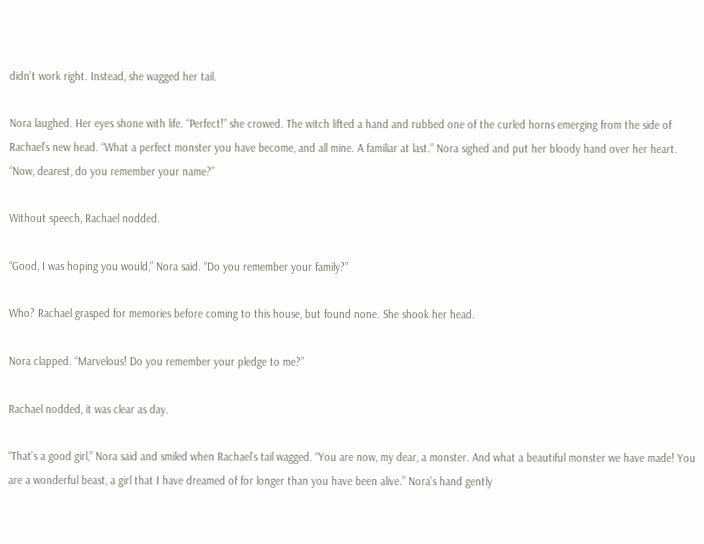didn’t work right. Instead, she wagged her tail.

Nora laughed. Her eyes shone with life. “Perfect!” she crowed. The witch lifted a hand and rubbed one of the curled horns emerging from the side of Rachael’s new head. “What a perfect monster you have become, and all mine. A familiar at last.” Nora sighed and put her bloody hand over her heart. “Now, dearest, do you remember your name?”

Without speech, Rachael nodded.

“Good, I was hoping you would,” Nora said. “Do you remember your family?”

Who? Rachael grasped for memories before coming to this house, but found none. She shook her head.

Nora clapped. “Marvelous! Do you remember your pledge to me?”

Rachael nodded, it was clear as day.

“That’s a good girl,” Nora said and smiled when Rachael’s tail wagged. “You are now, my dear, a monster. And what a beautiful monster we have made! You are a wonderful beast, a girl that I have dreamed of for longer than you have been alive.” Nora’s hand gently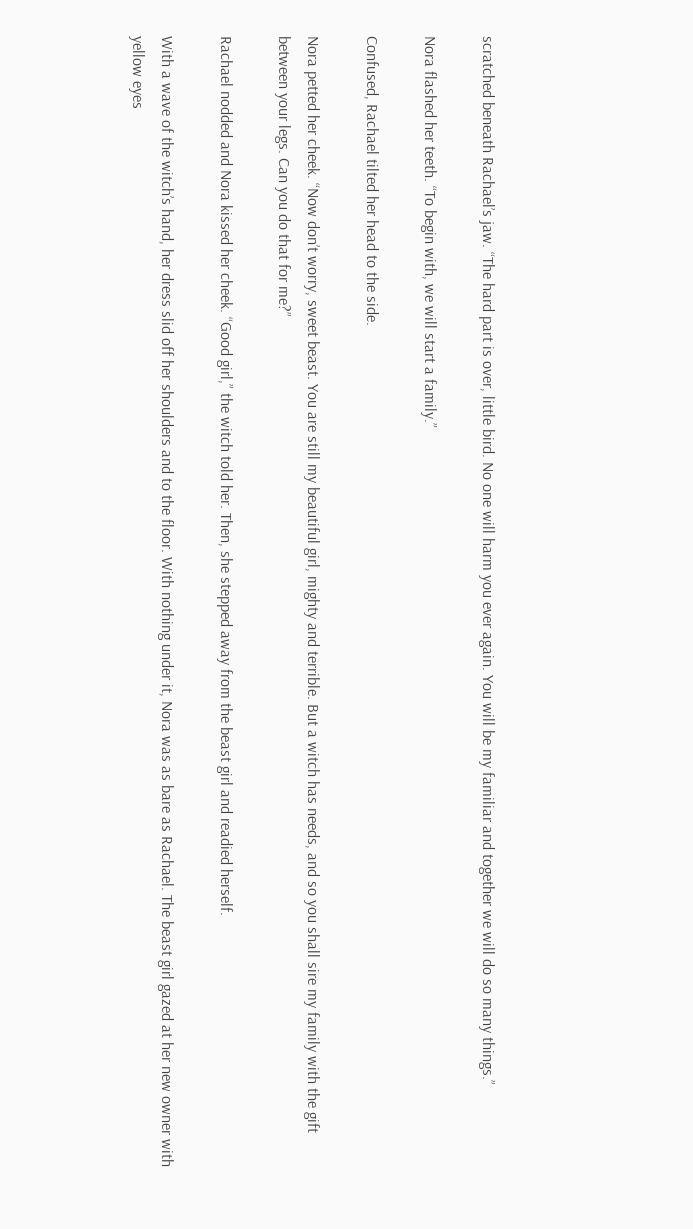scratched beneath Rachael’s jaw. “The hard part is over, little bird. No one will harm you ever again. You will be my familiar and together we will do so many things.”

Nora flashed her teeth. “To begin with, we will start a family.”

Confused, Rachael tilted her head to the side.

Nora petted her cheek. “Now don’t worry, sweet beast. You are still my beautiful girl, mighty and terrible. But a witch has needs, and so you shall sire my family with the gift between your legs. Can you do that for me?”

Rachael nodded and Nora kissed her cheek. “Good girl,” the witch told her. Then, she stepped away from the beast girl and readied herself.

With a wave of the witch’s hand, her dress slid off her shoulders and to the floor. With nothing under it, Nora was as bare as Rachael. The beast girl gazed at her new owner with yellow eyes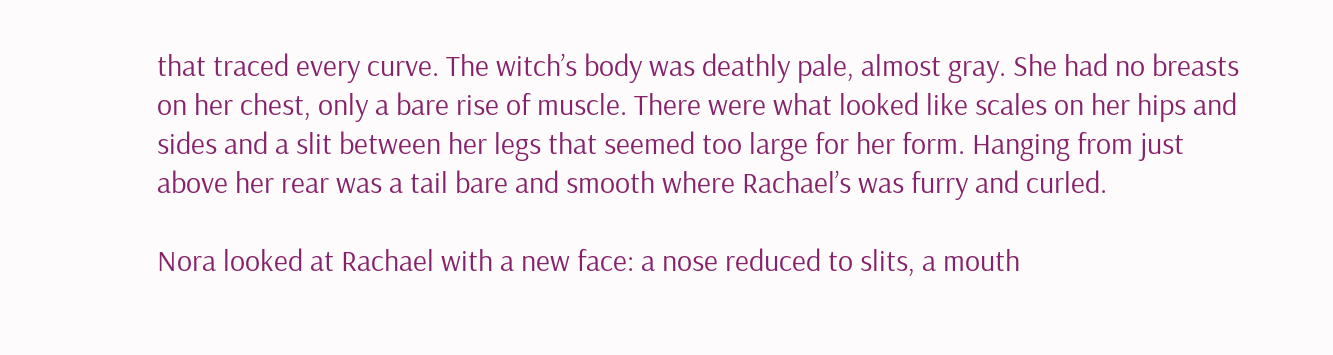that traced every curve. The witch’s body was deathly pale, almost gray. She had no breasts on her chest, only a bare rise of muscle. There were what looked like scales on her hips and sides and a slit between her legs that seemed too large for her form. Hanging from just above her rear was a tail bare and smooth where Rachael’s was furry and curled.

Nora looked at Rachael with a new face: a nose reduced to slits, a mouth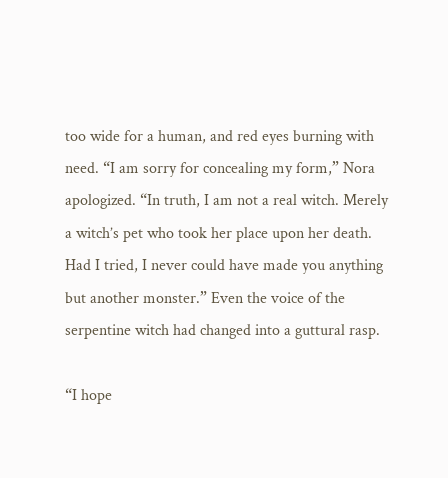too wide for a human, and red eyes burning with need. “I am sorry for concealing my form,” Nora apologized. “In truth, I am not a real witch. Merely a witch’s pet who took her place upon her death. Had I tried, I never could have made you anything but another monster.” Even the voice of the serpentine witch had changed into a guttural rasp.

“I hope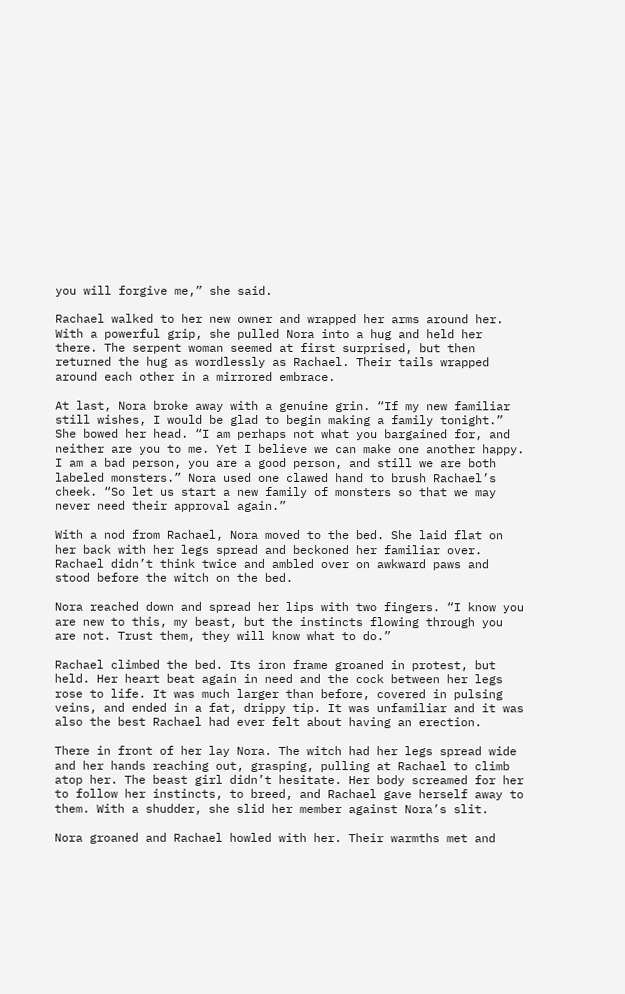you will forgive me,” she said.

Rachael walked to her new owner and wrapped her arms around her. With a powerful grip, she pulled Nora into a hug and held her there. The serpent woman seemed at first surprised, but then returned the hug as wordlessly as Rachael. Their tails wrapped around each other in a mirrored embrace.

At last, Nora broke away with a genuine grin. “If my new familiar still wishes, I would be glad to begin making a family tonight.” She bowed her head. “I am perhaps not what you bargained for, and neither are you to me. Yet I believe we can make one another happy. I am a bad person, you are a good person, and still we are both labeled monsters.” Nora used one clawed hand to brush Rachael’s cheek. “So let us start a new family of monsters so that we may never need their approval again.”

With a nod from Rachael, Nora moved to the bed. She laid flat on her back with her legs spread and beckoned her familiar over. Rachael didn’t think twice and ambled over on awkward paws and stood before the witch on the bed.

Nora reached down and spread her lips with two fingers. “I know you are new to this, my beast, but the instincts flowing through you are not. Trust them, they will know what to do.”

Rachael climbed the bed. Its iron frame groaned in protest, but held. Her heart beat again in need and the cock between her legs rose to life. It was much larger than before, covered in pulsing veins, and ended in a fat, drippy tip. It was unfamiliar and it was also the best Rachael had ever felt about having an erection.

There in front of her lay Nora. The witch had her legs spread wide and her hands reaching out, grasping, pulling at Rachael to climb atop her. The beast girl didn’t hesitate. Her body screamed for her to follow her instincts, to breed, and Rachael gave herself away to them. With a shudder, she slid her member against Nora’s slit.

Nora groaned and Rachael howled with her. Their warmths met and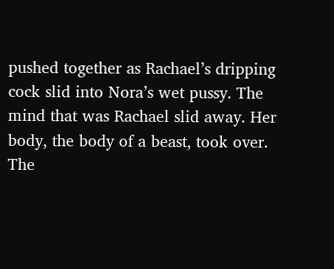pushed together as Rachael’s dripping cock slid into Nora’s wet pussy. The mind that was Rachael slid away. Her body, the body of a beast, took over. The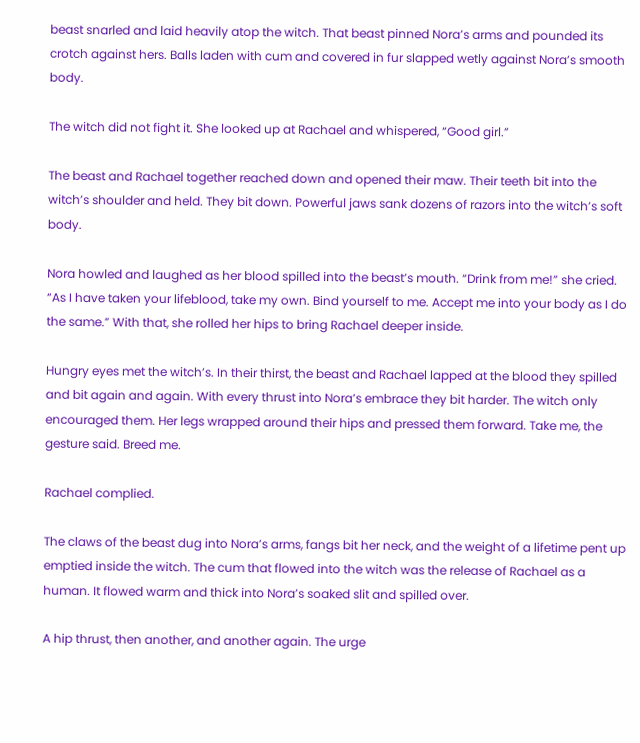beast snarled and laid heavily atop the witch. That beast pinned Nora’s arms and pounded its crotch against hers. Balls laden with cum and covered in fur slapped wetly against Nora’s smooth body.

The witch did not fight it. She looked up at Rachael and whispered, “Good girl.”

The beast and Rachael together reached down and opened their maw. Their teeth bit into the witch’s shoulder and held. They bit down. Powerful jaws sank dozens of razors into the witch’s soft body.

Nora howled and laughed as her blood spilled into the beast’s mouth. “Drink from me!” she cried. “As I have taken your lifeblood, take my own. Bind yourself to me. Accept me into your body as I do the same.” With that, she rolled her hips to bring Rachael deeper inside.

Hungry eyes met the witch’s. In their thirst, the beast and Rachael lapped at the blood they spilled and bit again and again. With every thrust into Nora’s embrace they bit harder. The witch only encouraged them. Her legs wrapped around their hips and pressed them forward. Take me, the gesture said. Breed me.

Rachael complied.

The claws of the beast dug into Nora’s arms, fangs bit her neck, and the weight of a lifetime pent up emptied inside the witch. The cum that flowed into the witch was the release of Rachael as a human. It flowed warm and thick into Nora’s soaked slit and spilled over.

A hip thrust, then another, and another again. The urge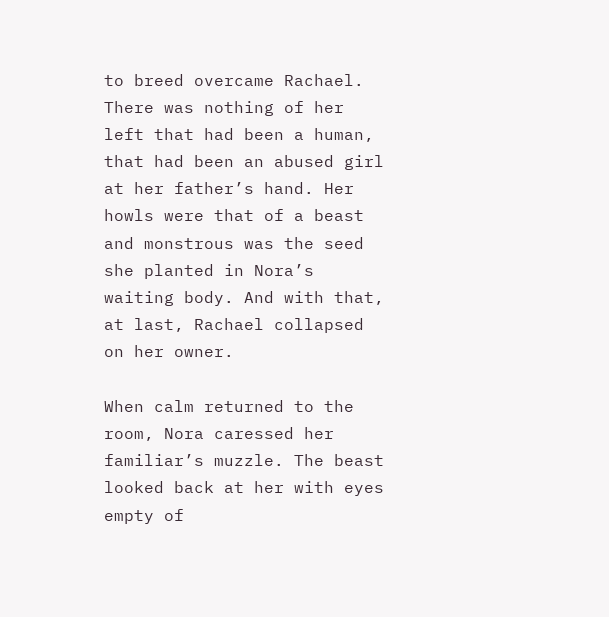to breed overcame Rachael. There was nothing of her left that had been a human, that had been an abused girl at her father’s hand. Her howls were that of a beast and monstrous was the seed she planted in Nora’s waiting body. And with that, at last, Rachael collapsed on her owner.

When calm returned to the room, Nora caressed her familiar’s muzzle. The beast looked back at her with eyes empty of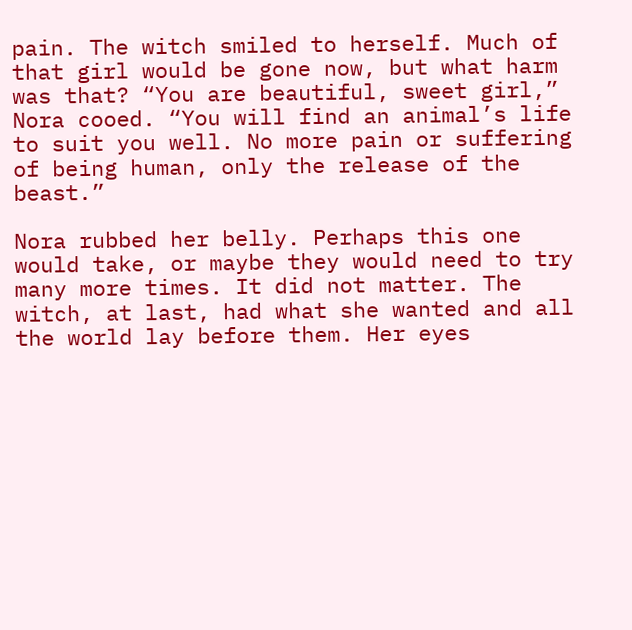pain. The witch smiled to herself. Much of that girl would be gone now, but what harm was that? “You are beautiful, sweet girl,” Nora cooed. “You will find an animal’s life to suit you well. No more pain or suffering of being human, only the release of the beast.”

Nora rubbed her belly. Perhaps this one would take, or maybe they would need to try many more times. It did not matter. The witch, at last, had what she wanted and all the world lay before them. Her eyes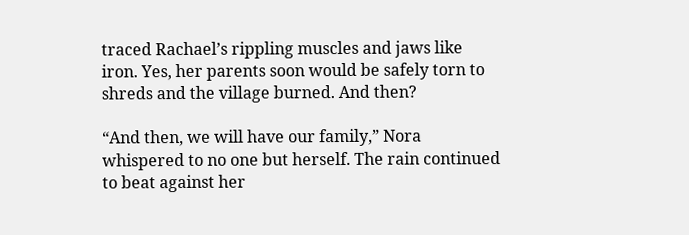traced Rachael’s rippling muscles and jaws like iron. Yes, her parents soon would be safely torn to shreds and the village burned. And then?

“And then, we will have our family,” Nora whispered to no one but herself. The rain continued to beat against her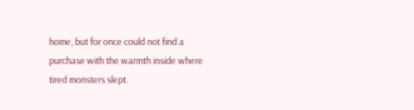home, but for once could not find a purchase with the warmth inside where tired monsters slept.